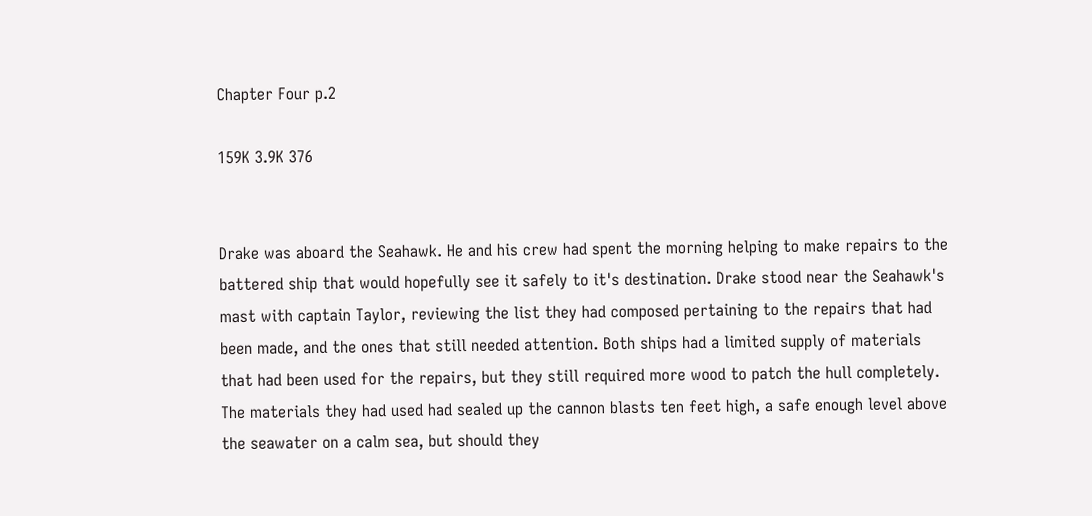Chapter Four p.2

159K 3.9K 376


Drake was aboard the Seahawk. He and his crew had spent the morning helping to make repairs to the battered ship that would hopefully see it safely to it's destination. Drake stood near the Seahawk's mast with captain Taylor, reviewing the list they had composed pertaining to the repairs that had been made, and the ones that still needed attention. Both ships had a limited supply of materials that had been used for the repairs, but they still required more wood to patch the hull completely. The materials they had used had sealed up the cannon blasts ten feet high, a safe enough level above the seawater on a calm sea, but should they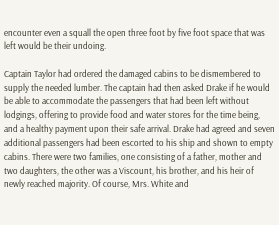encounter even a squall the open three foot by five foot space that was left would be their undoing.

Captain Taylor had ordered the damaged cabins to be dismembered to supply the needed lumber. The captain had then asked Drake if he would be able to accommodate the passengers that had been left without lodgings, offering to provide food and water stores for the time being, and a healthy payment upon their safe arrival. Drake had agreed and seven additional passengers had been escorted to his ship and shown to empty cabins. There were two families, one consisting of a father, mother and two daughters, the other was a Viscount, his brother, and his heir of newly reached majority. Of course, Mrs. White and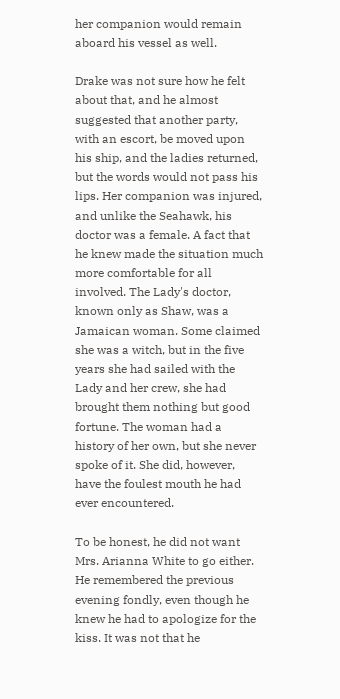her companion would remain aboard his vessel as well.

Drake was not sure how he felt about that, and he almost suggested that another party, with an escort, be moved upon his ship, and the ladies returned, but the words would not pass his lips. Her companion was injured, and unlike the Seahawk, his doctor was a female. A fact that he knew made the situation much more comfortable for all involved. The Lady's doctor, known only as Shaw, was a Jamaican woman. Some claimed she was a witch, but in the five years she had sailed with the Lady and her crew, she had brought them nothing but good fortune. The woman had a history of her own, but she never spoke of it. She did, however, have the foulest mouth he had ever encountered.

To be honest, he did not want Mrs. Arianna White to go either. He remembered the previous evening fondly, even though he knew he had to apologize for the kiss. It was not that he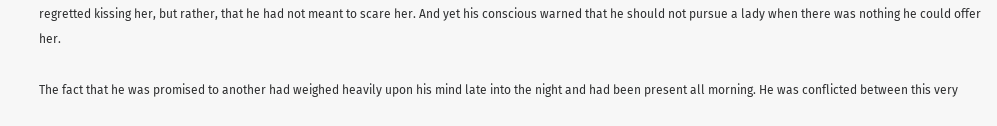regretted kissing her, but rather, that he had not meant to scare her. And yet his conscious warned that he should not pursue a lady when there was nothing he could offer her.

The fact that he was promised to another had weighed heavily upon his mind late into the night and had been present all morning. He was conflicted between this very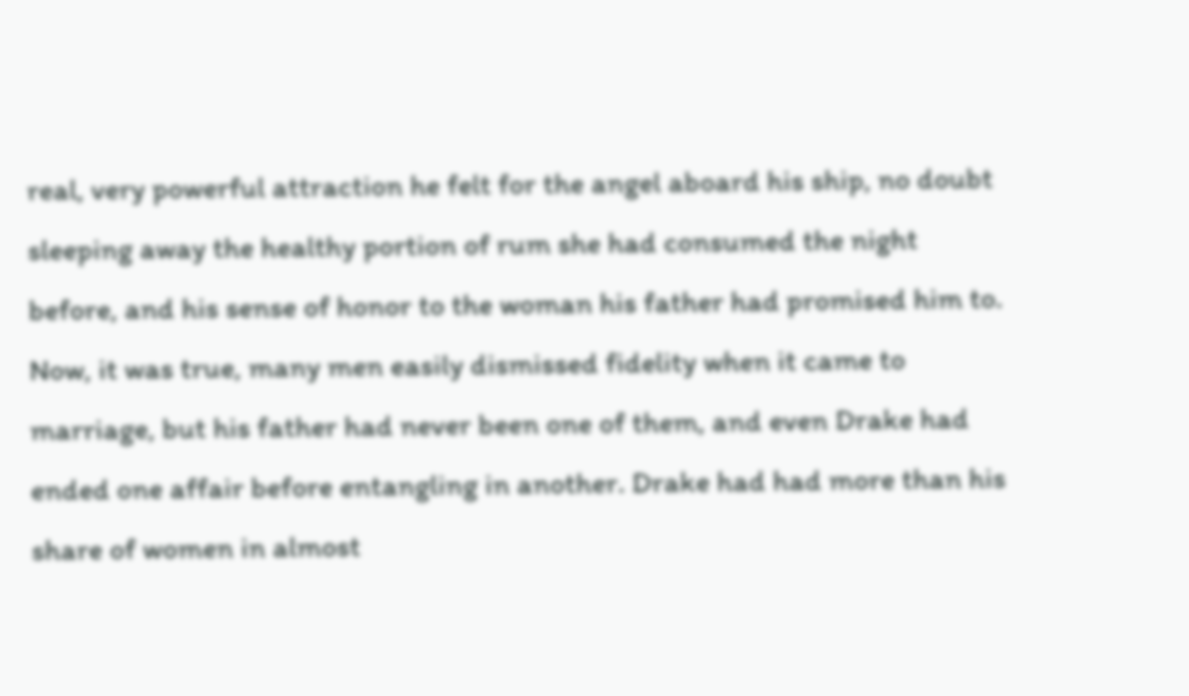real, very powerful attraction he felt for the angel aboard his ship, no doubt sleeping away the healthy portion of rum she had consumed the night before, and his sense of honor to the woman his father had promised him to. Now, it was true, many men easily dismissed fidelity when it came to marriage, but his father had never been one of them, and even Drake had ended one affair before entangling in another. Drake had had more than his share of women in almost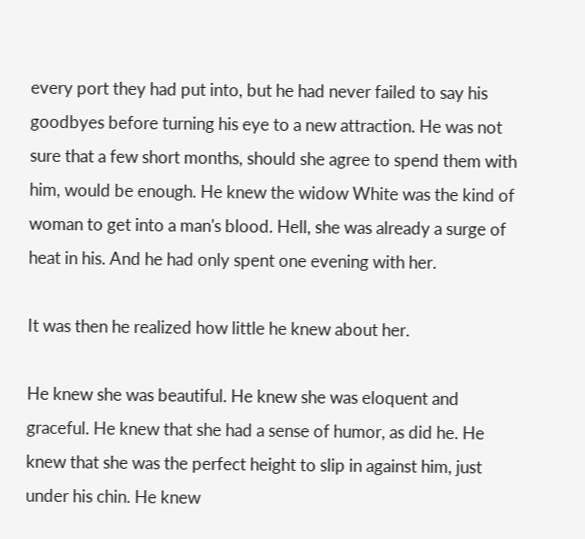every port they had put into, but he had never failed to say his goodbyes before turning his eye to a new attraction. He was not sure that a few short months, should she agree to spend them with him, would be enough. He knew the widow White was the kind of woman to get into a man's blood. Hell, she was already a surge of heat in his. And he had only spent one evening with her.

It was then he realized how little he knew about her.

He knew she was beautiful. He knew she was eloquent and graceful. He knew that she had a sense of humor, as did he. He knew that she was the perfect height to slip in against him, just under his chin. He knew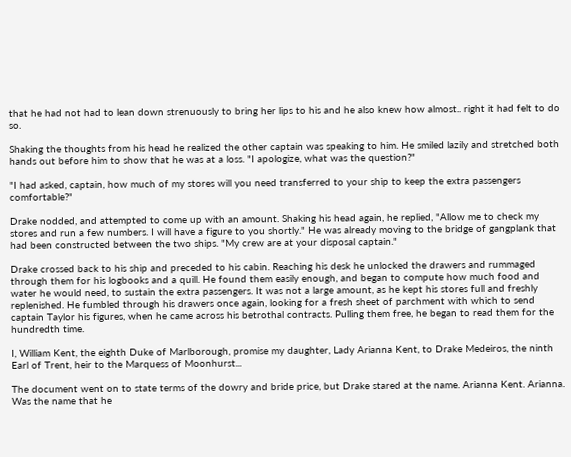that he had not had to lean down strenuously to bring her lips to his and he also knew how almost.. right it had felt to do so.

Shaking the thoughts from his head he realized the other captain was speaking to him. He smiled lazily and stretched both hands out before him to show that he was at a loss. "I apologize, what was the question?"

"I had asked, captain, how much of my stores will you need transferred to your ship to keep the extra passengers comfortable?"

Drake nodded, and attempted to come up with an amount. Shaking his head again, he replied, "Allow me to check my stores and run a few numbers. I will have a figure to you shortly." He was already moving to the bridge of gangplank that had been constructed between the two ships. "My crew are at your disposal captain."

Drake crossed back to his ship and preceded to his cabin. Reaching his desk he unlocked the drawers and rummaged through them for his logbooks and a quill. He found them easily enough, and began to compute how much food and water he would need, to sustain the extra passengers. It was not a large amount, as he kept his stores full and freshly replenished. He fumbled through his drawers once again, looking for a fresh sheet of parchment with which to send captain Taylor his figures, when he came across his betrothal contracts. Pulling them free, he began to read them for the hundredth time.

I, William Kent, the eighth Duke of Marlborough, promise my daughter, Lady Arianna Kent, to Drake Medeiros, the ninth Earl of Trent, heir to the Marquess of Moonhurst...

The document went on to state terms of the dowry and bride price, but Drake stared at the name. Arianna Kent. Arianna. Was the name that he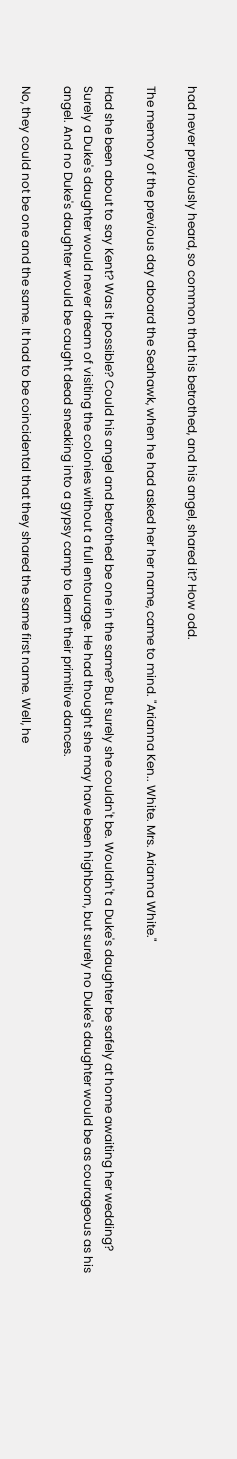had never previously heard, so common that his betrothed, and his angel, shared it? How odd.

The memory of the previous day aboard the Seahawk, when he had asked her her name, came to mind. "Arianna Ken.. White. Mrs. Arianna White."

Had she been about to say Kent? Was it possible? Could his angel and betrothed be one in the same? But surely she couldn't be. Wouldn't a Duke's daughter be safely at home awaiting her wedding? Surely a Duke's daughter would never dream of visiting the colonies without a full entourage. He had thought she may have been highborn, but surely no Duke's daughter would be as courageous as his angel. And no Duke's daughter would be caught dead sneaking into a gypsy camp to learn their primitive dances.

No, they could not be one and the same. It had to be coincidental that they shared the same first name. Well, he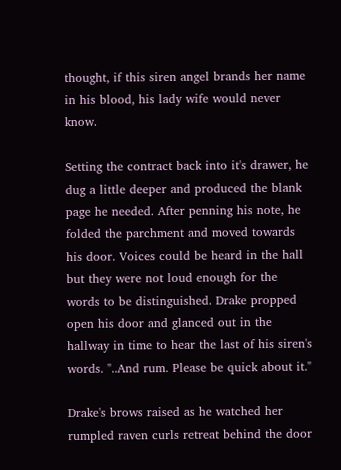thought, if this siren angel brands her name in his blood, his lady wife would never know.

Setting the contract back into it's drawer, he dug a little deeper and produced the blank page he needed. After penning his note, he folded the parchment and moved towards his door. Voices could be heard in the hall but they were not loud enough for the words to be distinguished. Drake propped open his door and glanced out in the hallway in time to hear the last of his siren's words. "..And rum. Please be quick about it."

Drake's brows raised as he watched her rumpled raven curls retreat behind the door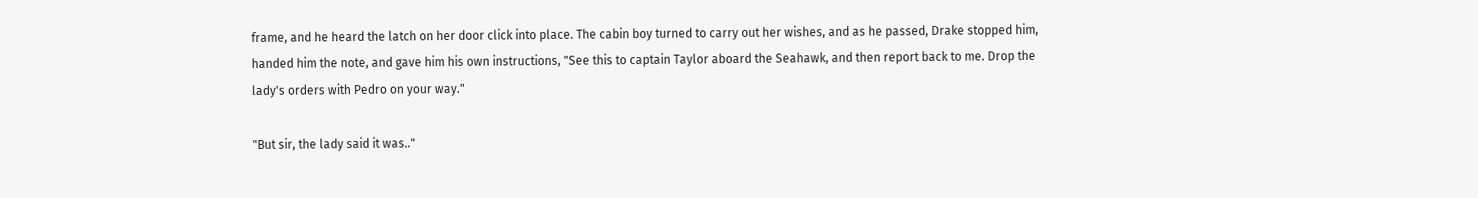frame, and he heard the latch on her door click into place. The cabin boy turned to carry out her wishes, and as he passed, Drake stopped him, handed him the note, and gave him his own instructions, "See this to captain Taylor aboard the Seahawk, and then report back to me. Drop the lady's orders with Pedro on your way."

"But sir, the lady said it was.."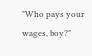"Who pays your wages, boy?"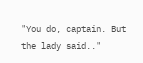"You do, captain. But the lady said.."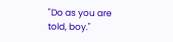"Do as you are told, boy."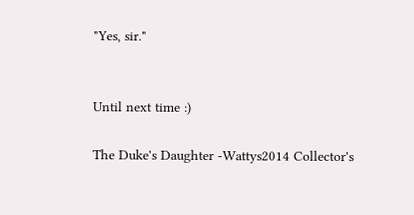"Yes, sir."


Until next time :)

The Duke's Daughter -Wattys2014 Collector's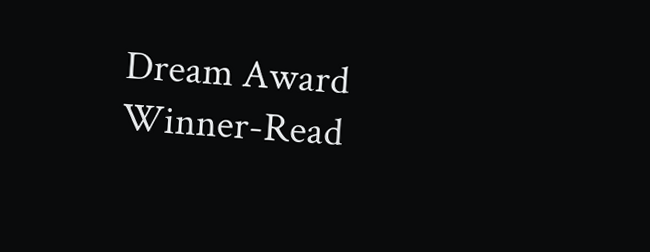Dream Award Winner-Read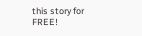this story for FREE!